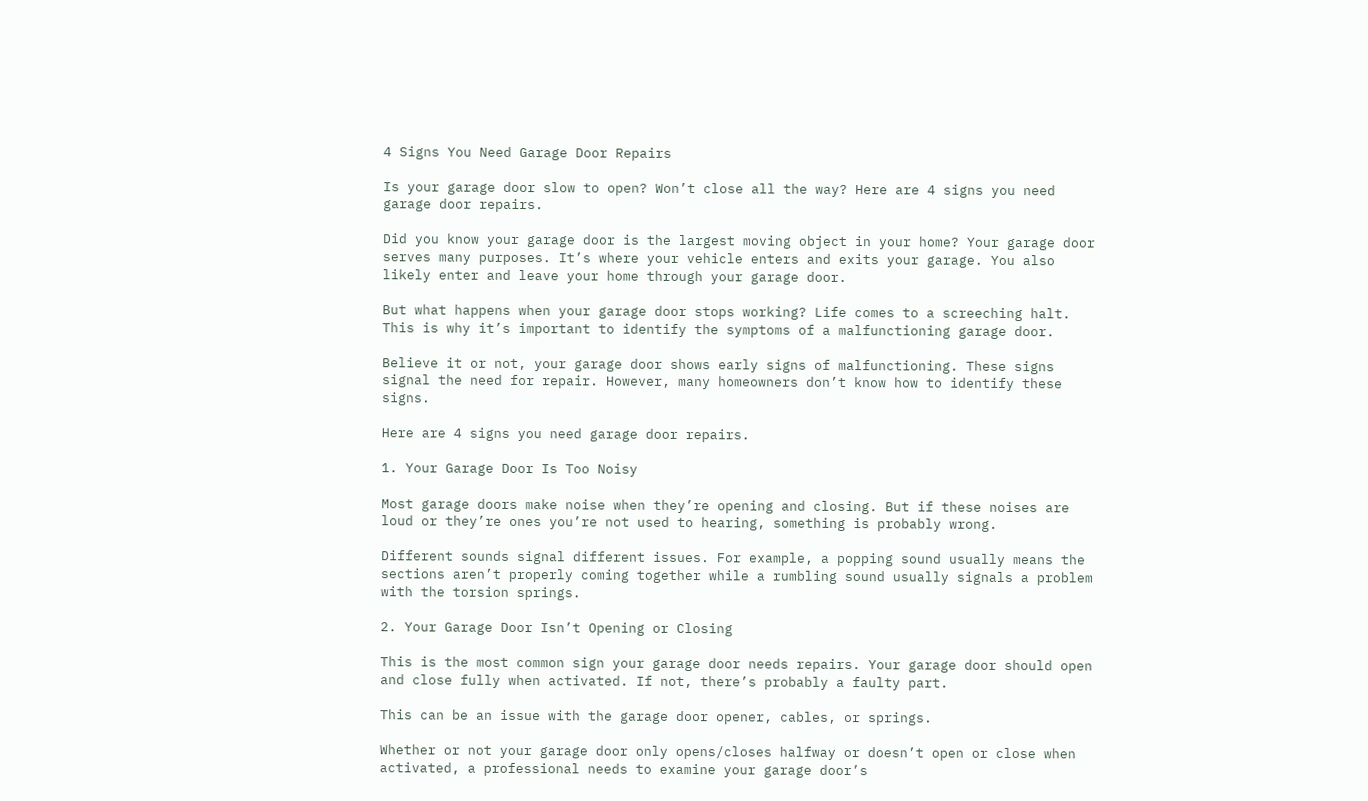4 Signs You Need Garage Door Repairs

Is your garage door slow to open? Won’t close all the way? Here are 4 signs you need garage door repairs.

Did you know your garage door is the largest moving object in your home? Your garage door serves many purposes. It’s where your vehicle enters and exits your garage. You also likely enter and leave your home through your garage door.

But what happens when your garage door stops working? Life comes to a screeching halt. This is why it’s important to identify the symptoms of a malfunctioning garage door.

Believe it or not, your garage door shows early signs of malfunctioning. These signs signal the need for repair. However, many homeowners don’t know how to identify these signs.

Here are 4 signs you need garage door repairs.

1. Your Garage Door Is Too Noisy

Most garage doors make noise when they’re opening and closing. But if these noises are loud or they’re ones you’re not used to hearing, something is probably wrong.

Different sounds signal different issues. For example, a popping sound usually means the sections aren’t properly coming together while a rumbling sound usually signals a problem with the torsion springs.

2. Your Garage Door Isn’t Opening or Closing

This is the most common sign your garage door needs repairs. Your garage door should open and close fully when activated. If not, there’s probably a faulty part.

This can be an issue with the garage door opener, cables, or springs.

Whether or not your garage door only opens/closes halfway or doesn’t open or close when activated, a professional needs to examine your garage door’s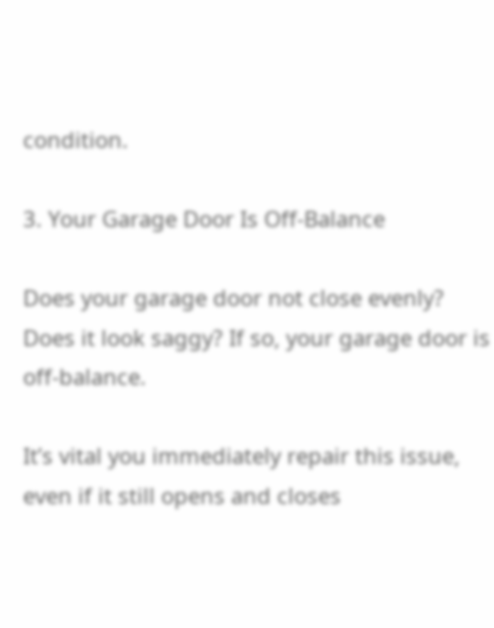condition.

3. Your Garage Door Is Off-Balance

Does your garage door not close evenly? Does it look saggy? If so, your garage door is off-balance.

It’s vital you immediately repair this issue, even if it still opens and closes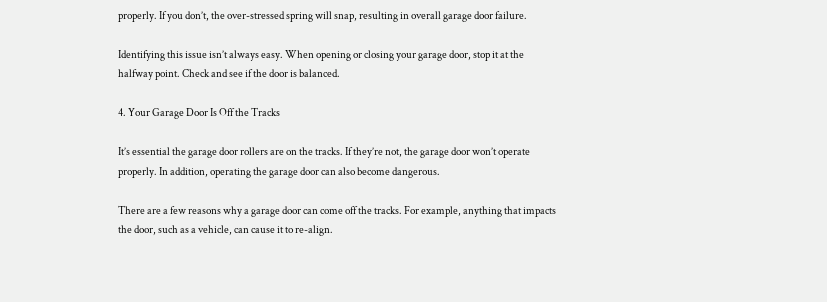properly. If you don’t, the over-stressed spring will snap, resulting in overall garage door failure.

Identifying this issue isn’t always easy. When opening or closing your garage door, stop it at the halfway point. Check and see if the door is balanced.

4. Your Garage Door Is Off the Tracks

It’s essential the garage door rollers are on the tracks. If they’re not, the garage door won’t operate properly. In addition, operating the garage door can also become dangerous.

There are a few reasons why a garage door can come off the tracks. For example, anything that impacts the door, such as a vehicle, can cause it to re-align.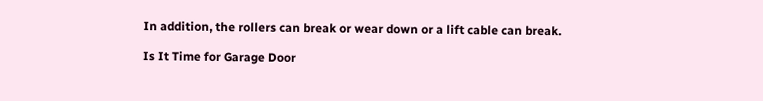In addition, the rollers can break or wear down or a lift cable can break.

Is It Time for Garage Door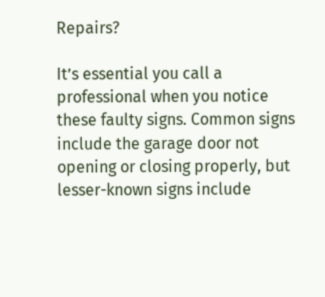Repairs?

It’s essential you call a professional when you notice these faulty signs. Common signs include the garage door not opening or closing properly, but lesser-known signs include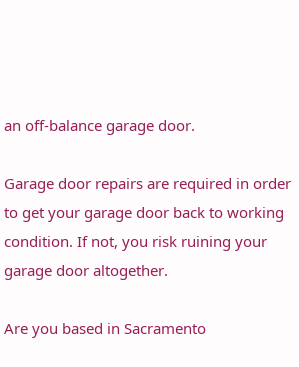an off-balance garage door.

Garage door repairs are required in order to get your garage door back to working condition. If not, you risk ruining your garage door altogether.

Are you based in Sacramento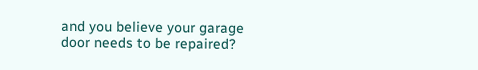and you believe your garage door needs to be repaired?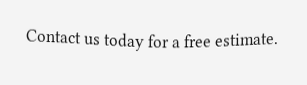Contact us today for a free estimate.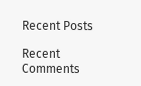Recent Posts

Recent Comments